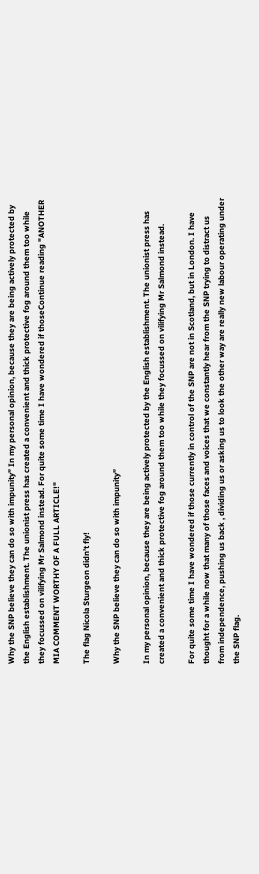Why the SNP believe they can do so with impunity” In my personal opinion, because they are being actively protected by the English establishment. The unionist press has created a convenient and thick protective fog around them too while they focussed on vilifying Mr Salmond instead. For quite some time I have wondered if thoseContinue reading "ANOTHER MIA COMMENT WORTHY OF A FULL ARTICLE!"

The flag Nicola Sturgeon didn’t fly!

Why the SNP believe they can do so with impunity”

In my personal opinion, because they are being actively protected by the English establishment. The unionist press has created a convenient and thick protective fog around them too while they focussed on vilifying Mr Salmond instead.

For quite some time I have wondered if those currently in control of the SNP are not in Scotland, but in London. I have thought for a while now that many of those faces and voices that we constantly hear from the SNP trying to distract us from independence, pushing us back , dividing us or asking us to look the other way are really new labour operating under the SNP flag.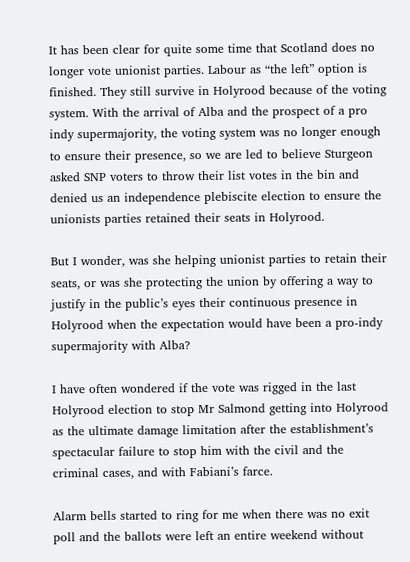It has been clear for quite some time that Scotland does no longer vote unionist parties. Labour as “the left” option is finished. They still survive in Holyrood because of the voting system. With the arrival of Alba and the prospect of a pro indy supermajority, the voting system was no longer enough to ensure their presence, so we are led to believe Sturgeon asked SNP voters to throw their list votes in the bin and denied us an independence plebiscite election to ensure the unionists parties retained their seats in Holyrood.

But I wonder, was she helping unionist parties to retain their seats, or was she protecting the union by offering a way to justify in the public’s eyes their continuous presence in Holyrood when the expectation would have been a pro-indy supermajority with Alba?

I have often wondered if the vote was rigged in the last Holyrood election to stop Mr Salmond getting into Holyrood as the ultimate damage limitation after the establishment’s spectacular failure to stop him with the civil and the criminal cases, and with Fabiani’s farce.

Alarm bells started to ring for me when there was no exit poll and the ballots were left an entire weekend without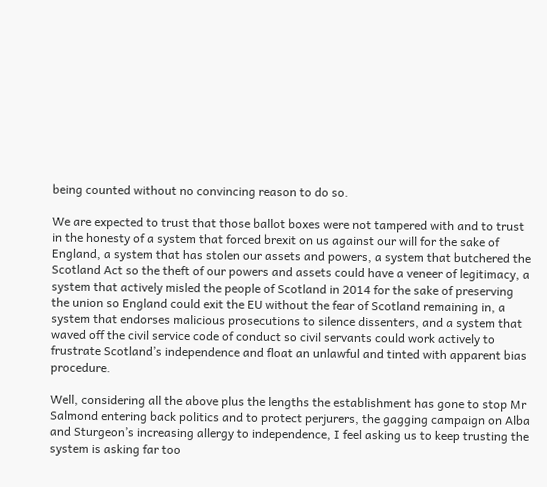being counted without no convincing reason to do so.

We are expected to trust that those ballot boxes were not tampered with and to trust in the honesty of a system that forced brexit on us against our will for the sake of England, a system that has stolen our assets and powers, a system that butchered the Scotland Act so the theft of our powers and assets could have a veneer of legitimacy, a system that actively misled the people of Scotland in 2014 for the sake of preserving the union so England could exit the EU without the fear of Scotland remaining in, a system that endorses malicious prosecutions to silence dissenters, and a system that waved off the civil service code of conduct so civil servants could work actively to frustrate Scotland’s independence and float an unlawful and tinted with apparent bias procedure.

Well, considering all the above plus the lengths the establishment has gone to stop Mr Salmond entering back politics and to protect perjurers, the gagging campaign on Alba and Sturgeon’s increasing allergy to independence, I feel asking us to keep trusting the system is asking far too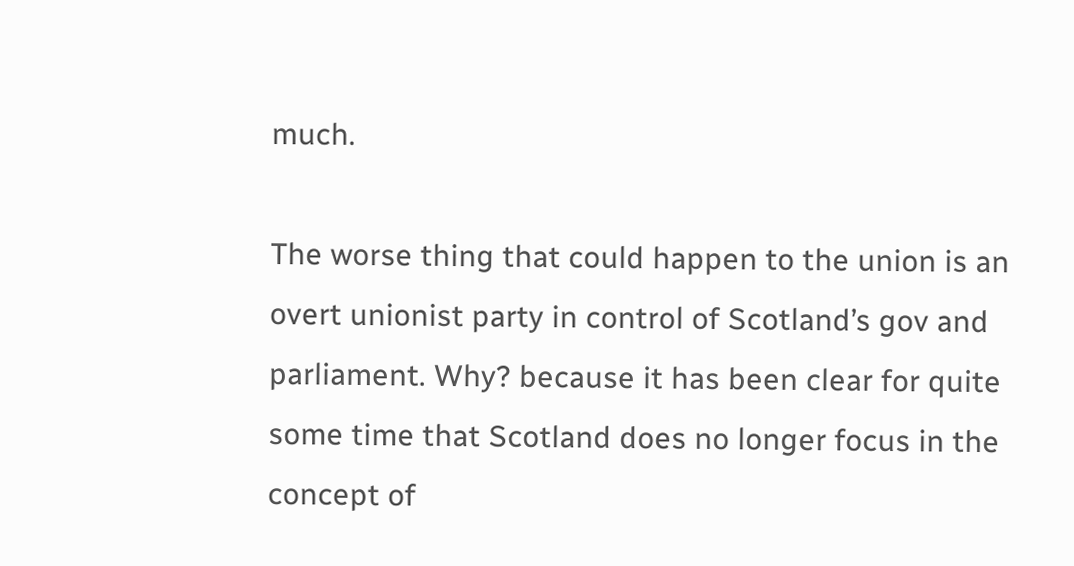much.

The worse thing that could happen to the union is an overt unionist party in control of Scotland’s gov and parliament. Why? because it has been clear for quite some time that Scotland does no longer focus in the concept of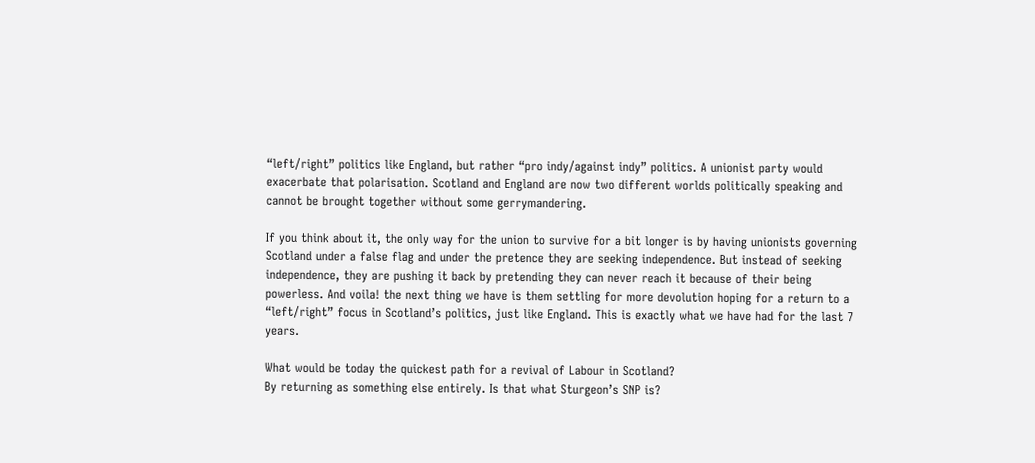“left/right” politics like England, but rather “pro indy/against indy” politics. A unionist party would exacerbate that polarisation. Scotland and England are now two different worlds politically speaking and cannot be brought together without some gerrymandering.

If you think about it, the only way for the union to survive for a bit longer is by having unionists governing Scotland under a false flag and under the pretence they are seeking independence. But instead of seeking independence, they are pushing it back by pretending they can never reach it because of their being powerless. And voila! the next thing we have is them settling for more devolution hoping for a return to a “left/right” focus in Scotland’s politics, just like England. This is exactly what we have had for the last 7 years.

What would be today the quickest path for a revival of Labour in Scotland?
By returning as something else entirely. Is that what Sturgeon’s SNP is?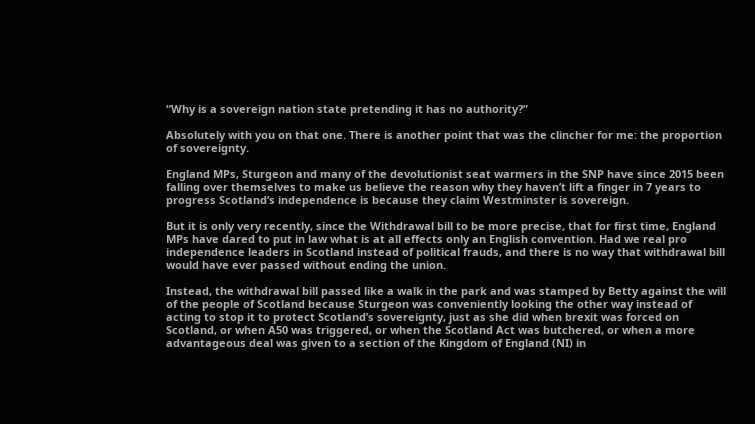“Why is a sovereign nation state pretending it has no authority?”

Absolutely with you on that one. There is another point that was the clincher for me: the proportion of sovereignty.

England MPs, Sturgeon and many of the devolutionist seat warmers in the SNP have since 2015 been falling over themselves to make us believe the reason why they haven’t lift a finger in 7 years to progress Scotland’s independence is because they claim Westminster is sovereign.

But it is only very recently, since the Withdrawal bill to be more precise, that for first time, England MPs have dared to put in law what is at all effects only an English convention. Had we real pro independence leaders in Scotland instead of political frauds, and there is no way that withdrawal bill would have ever passed without ending the union.

Instead, the withdrawal bill passed like a walk in the park and was stamped by Betty against the will of the people of Scotland because Sturgeon was conveniently looking the other way instead of acting to stop it to protect Scotland’s sovereignty, just as she did when brexit was forced on Scotland, or when A50 was triggered, or when the Scotland Act was butchered, or when a more advantageous deal was given to a section of the Kingdom of England (NI) in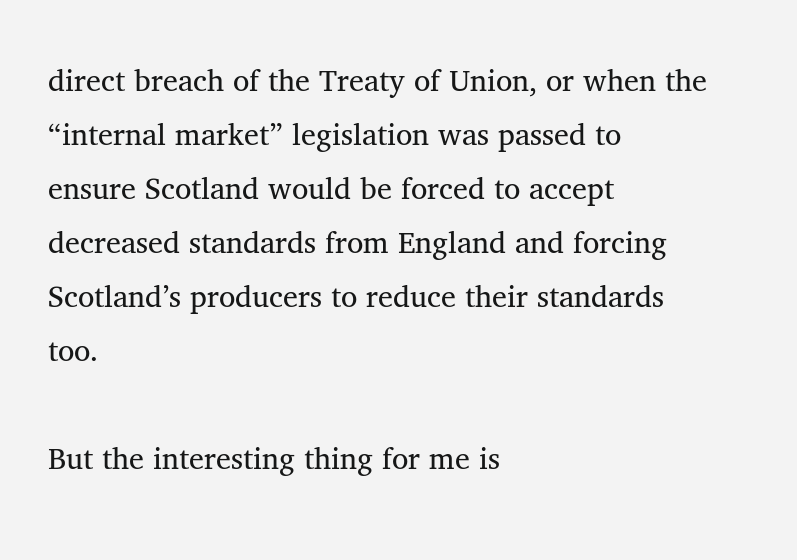direct breach of the Treaty of Union, or when the “internal market” legislation was passed to ensure Scotland would be forced to accept decreased standards from England and forcing Scotland’s producers to reduce their standards too.

But the interesting thing for me is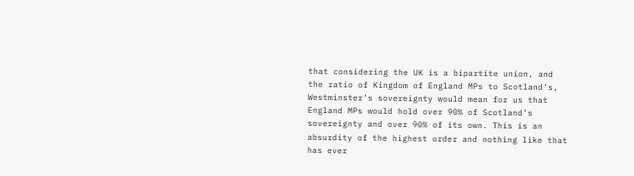that considering the UK is a bipartite union, and the ratio of Kingdom of England MPs to Scotland’s, Westminster’s sovereignty would mean for us that England MPs would hold over 90% of Scotland’s sovereignty and over 90% of its own. This is an absurdity of the highest order and nothing like that has ever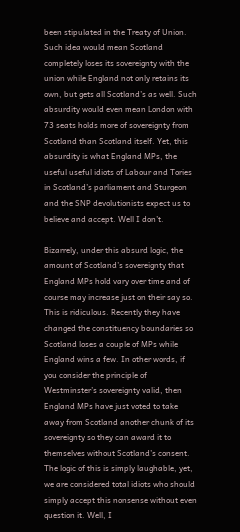been stipulated in the Treaty of Union. Such idea would mean Scotland completely loses its sovereignty with the union while England not only retains its own, but gets all Scotland’s as well. Such absurdity would even mean London with 73 seats holds more of sovereignty from Scotland than Scotland itself. Yet, this absurdity is what England MPs, the useful useful idiots of Labour and Tories in Scotland’s parliament and Sturgeon and the SNP devolutionists expect us to believe and accept. Well I don’t.

Bizarrely, under this absurd logic, the amount of Scotland’s sovereignty that England MPs hold vary over time and of course may increase just on their say so. This is ridiculous. Recently they have changed the constituency boundaries so Scotland loses a couple of MPs while England wins a few. In other words, if you consider the principle of Westminster’s sovereignty valid, then England MPs have just voted to take away from Scotland another chunk of its sovereignty so they can award it to themselves without Scotland’s consent. The logic of this is simply laughable, yet, we are considered total idiots who should simply accept this nonsense without even question it. Well, I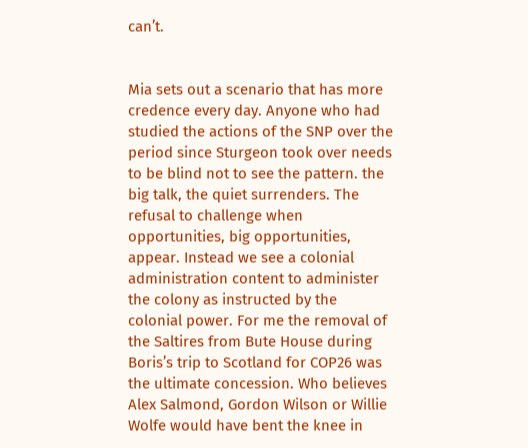can’t.


Mia sets out a scenario that has more credence every day. Anyone who had studied the actions of the SNP over the period since Sturgeon took over needs to be blind not to see the pattern. the big talk, the quiet surrenders. The refusal to challenge when opportunities, big opportunities, appear. Instead we see a colonial administration content to administer the colony as instructed by the colonial power. For me the removal of the Saltires from Bute House during Boris’s trip to Scotland for COP26 was the ultimate concession. Who believes Alex Salmond, Gordon Wilson or Willie Wolfe would have bent the knee in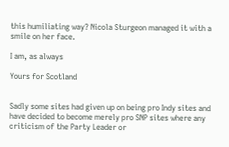this humiliating way? Nicola Sturgeon managed it with a smile on her face.

I am, as always

Yours for Scotland


Sadly some sites had given up on being pro Indy sites and have decided to become merely pro SNP sites where any criticism of the Party Leader or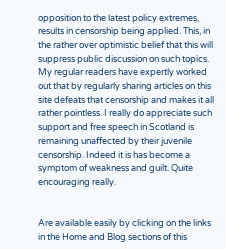opposition to the latest policy extremes, results in censorship being applied. This, in the rather over optimistic belief that this will suppress public discussion on such topics. My regular readers have expertly worked out that by regularly sharing articles on this site defeats that censorship and makes it all rather pointless. I really do appreciate such support and free speech in Scotland is remaining unaffected by their juvenile censorship. Indeed it is has become a symptom of weakness and guilt. Quite encouraging really.


Are available easily by clicking on the links in the Home and Blog sections of this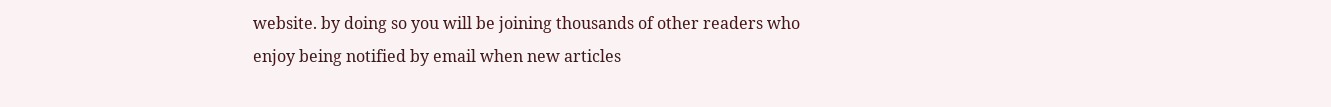website. by doing so you will be joining thousands of other readers who enjoy being notified by email when new articles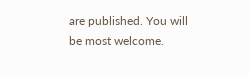are published. You will be most welcome.